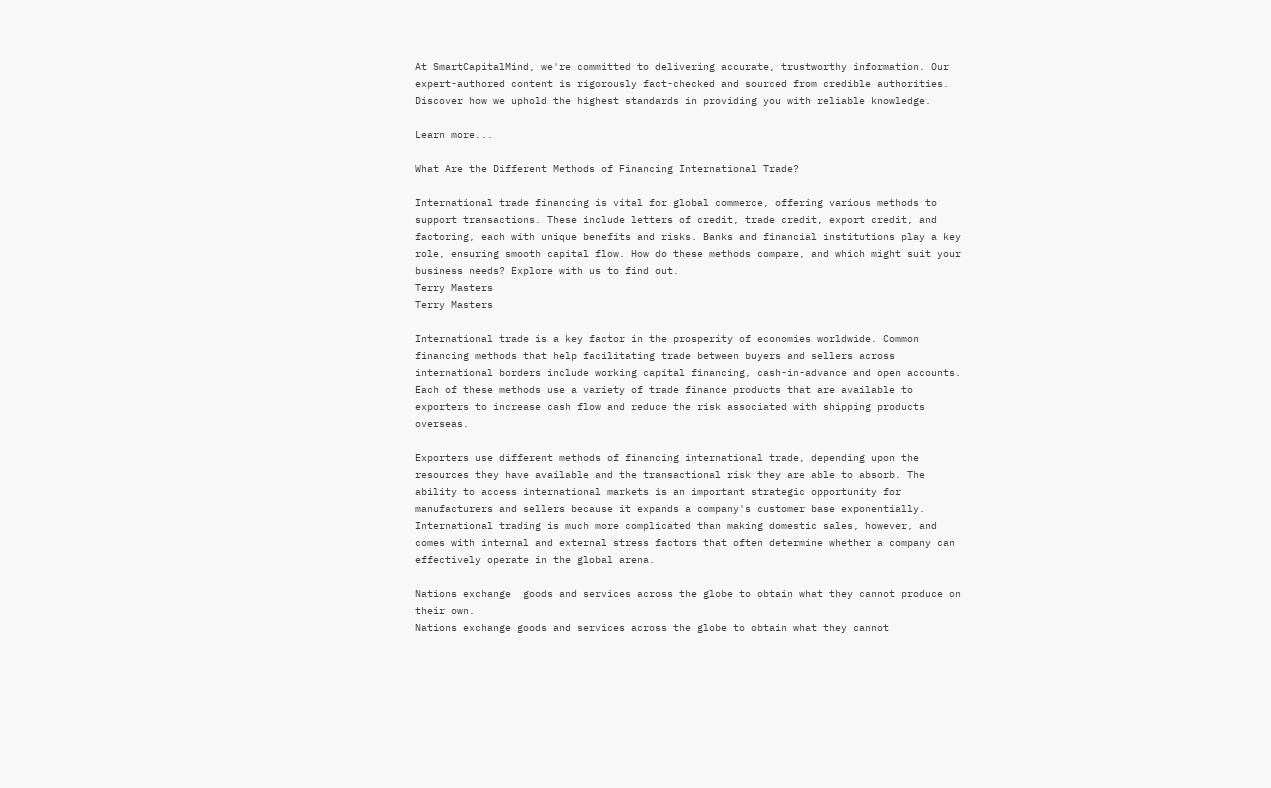At SmartCapitalMind, we're committed to delivering accurate, trustworthy information. Our expert-authored content is rigorously fact-checked and sourced from credible authorities. Discover how we uphold the highest standards in providing you with reliable knowledge.

Learn more...

What Are the Different Methods of Financing International Trade?

International trade financing is vital for global commerce, offering various methods to support transactions. These include letters of credit, trade credit, export credit, and factoring, each with unique benefits and risks. Banks and financial institutions play a key role, ensuring smooth capital flow. How do these methods compare, and which might suit your business needs? Explore with us to find out.
Terry Masters
Terry Masters

International trade is a key factor in the prosperity of economies worldwide. Common financing methods that help facilitating trade between buyers and sellers across international borders include working capital financing, cash-in-advance and open accounts. Each of these methods use a variety of trade finance products that are available to exporters to increase cash flow and reduce the risk associated with shipping products overseas.

Exporters use different methods of financing international trade, depending upon the resources they have available and the transactional risk they are able to absorb. The ability to access international markets is an important strategic opportunity for manufacturers and sellers because it expands a company's customer base exponentially. International trading is much more complicated than making domestic sales, however, and comes with internal and external stress factors that often determine whether a company can effectively operate in the global arena.

Nations exchange  goods and services across the globe to obtain what they cannot produce on their own.
Nations exchange goods and services across the globe to obtain what they cannot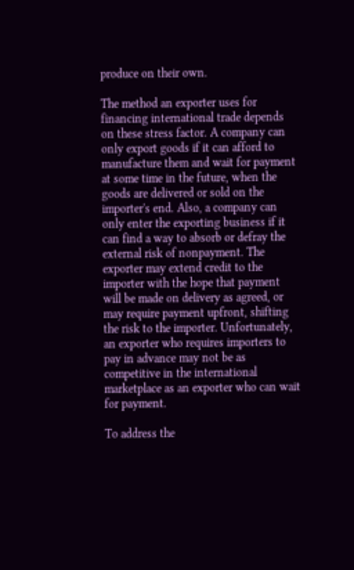produce on their own.

The method an exporter uses for financing international trade depends on these stress factor. A company can only export goods if it can afford to manufacture them and wait for payment at some time in the future, when the goods are delivered or sold on the importer's end. Also, a company can only enter the exporting business if it can find a way to absorb or defray the external risk of nonpayment. The exporter may extend credit to the importer with the hope that payment will be made on delivery as agreed, or may require payment upfront, shifting the risk to the importer. Unfortunately, an exporter who requires importers to pay in advance may not be as competitive in the international marketplace as an exporter who can wait for payment.

To address the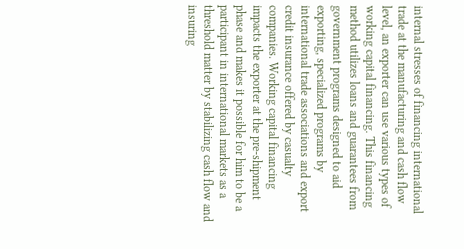internal stresses of financing international trade at the manufacturing and cash flow level, an exporter can use various types of working capital financing. This financing method utilizes loans and guarantees from government programs designed to aid exporting, specialized programs by international trade associations and export credit insurance offered by casualty companies. Working capital financing impacts the exporter at the pre-shipment phase and makes it possible for him to be a participant in international markets as a threshold matter by stabilizing cash flow and insuring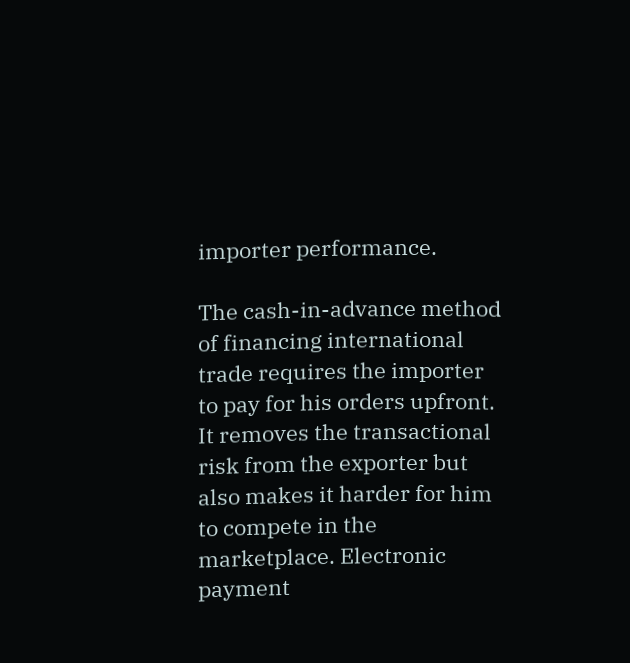importer performance.

The cash-in-advance method of financing international trade requires the importer to pay for his orders upfront. It removes the transactional risk from the exporter but also makes it harder for him to compete in the marketplace. Electronic payment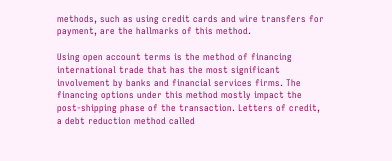methods, such as using credit cards and wire transfers for payment, are the hallmarks of this method.

Using open account terms is the method of financing international trade that has the most significant involvement by banks and financial services firms. The financing options under this method mostly impact the post-shipping phase of the transaction. Letters of credit, a debt reduction method called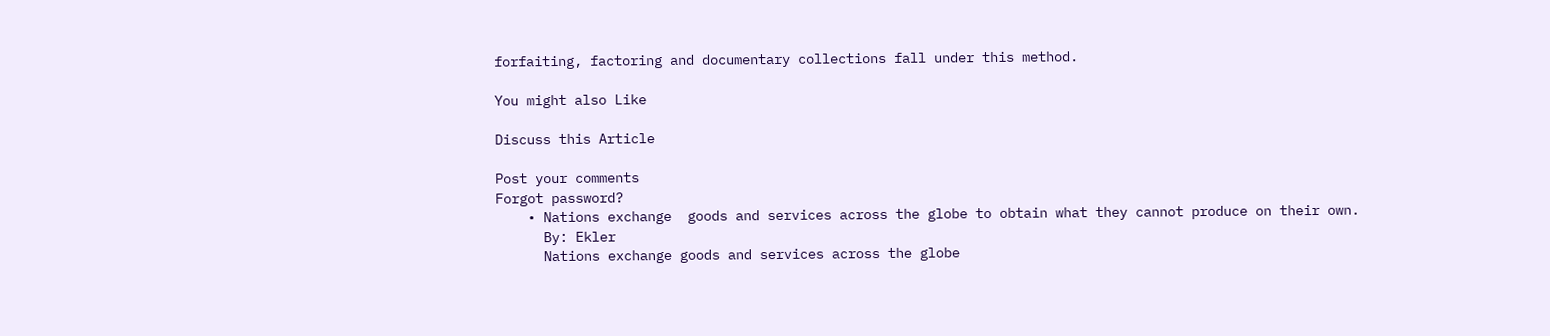forfaiting, factoring and documentary collections fall under this method.

You might also Like

Discuss this Article

Post your comments
Forgot password?
    • Nations exchange  goods and services across the globe to obtain what they cannot produce on their own.
      By: Ekler
      Nations exchange goods and services across the globe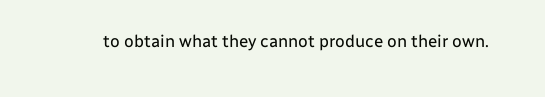to obtain what they cannot produce on their own.